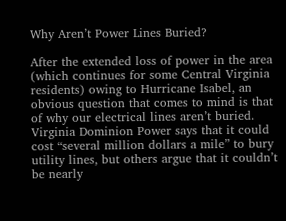Why Aren’t Power Lines Buried?

After the extended loss of power in the area (which continues for some Central Virginia residents) owing to Hurricane Isabel, an obvious question that comes to mind is that of why our electrical lines aren’t buried. Virginia Dominion Power says that it could cost “several million dollars a mile” to bury utility lines, but others argue that it couldn’t be nearly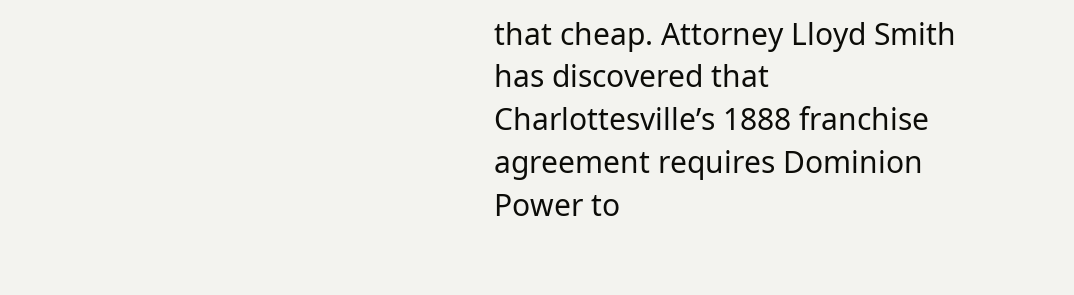that cheap. Attorney Lloyd Smith has discovered that Charlottesville’s 1888 franchise agreement requires Dominion Power to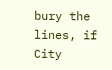bury the lines, if City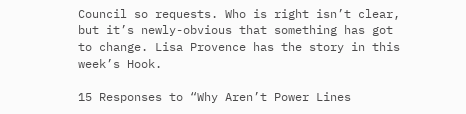Council so requests. Who is right isn’t clear, but it’s newly-obvious that something has got to change. Lisa Provence has the story in this week’s Hook.

15 Responses to “Why Aren’t Power Lines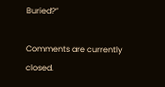Buried?”

Comments are currently closed.